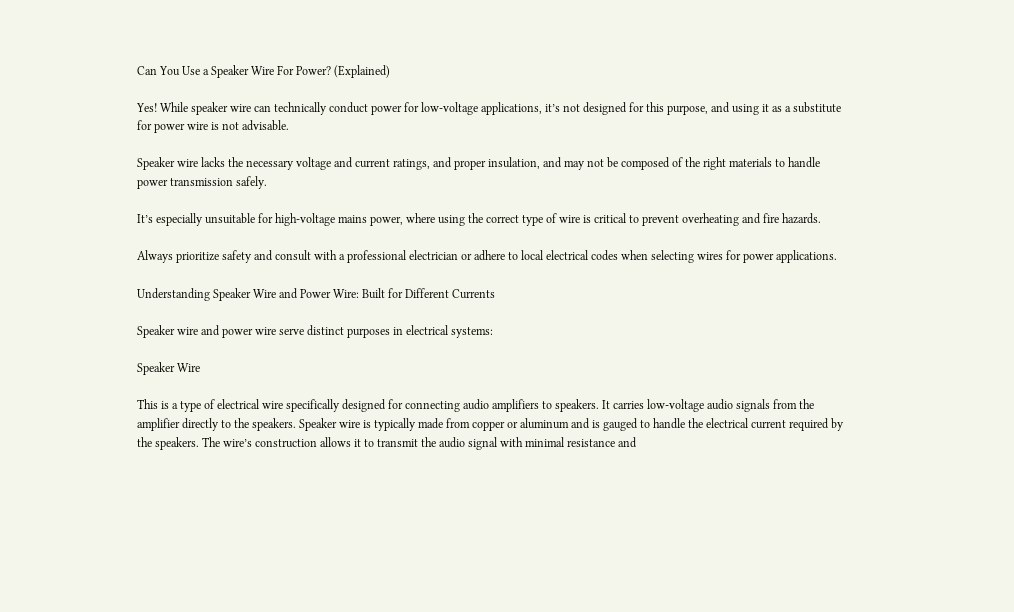Can You Use a Speaker Wire For Power? (Explained)

Yes! While speaker wire can technically conduct power for low-voltage applications, it’s not designed for this purpose, and using it as a substitute for power wire is not advisable.

Speaker wire lacks the necessary voltage and current ratings, and proper insulation, and may not be composed of the right materials to handle power transmission safely.

It’s especially unsuitable for high-voltage mains power, where using the correct type of wire is critical to prevent overheating and fire hazards.

Always prioritize safety and consult with a professional electrician or adhere to local electrical codes when selecting wires for power applications.

Understanding Speaker Wire and Power Wire: Built for Different Currents

Speaker wire and power wire serve distinct purposes in electrical systems:

Speaker Wire

This is a type of electrical wire specifically designed for connecting audio amplifiers to speakers. It carries low-voltage audio signals from the amplifier directly to the speakers. Speaker wire is typically made from copper or aluminum and is gauged to handle the electrical current required by the speakers. The wire’s construction allows it to transmit the audio signal with minimal resistance and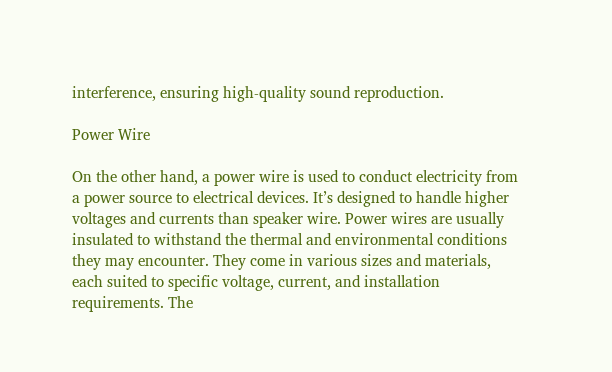interference, ensuring high-quality sound reproduction.

Power Wire

On the other hand, a power wire is used to conduct electricity from a power source to electrical devices. It’s designed to handle higher voltages and currents than speaker wire. Power wires are usually insulated to withstand the thermal and environmental conditions they may encounter. They come in various sizes and materials, each suited to specific voltage, current, and installation requirements. The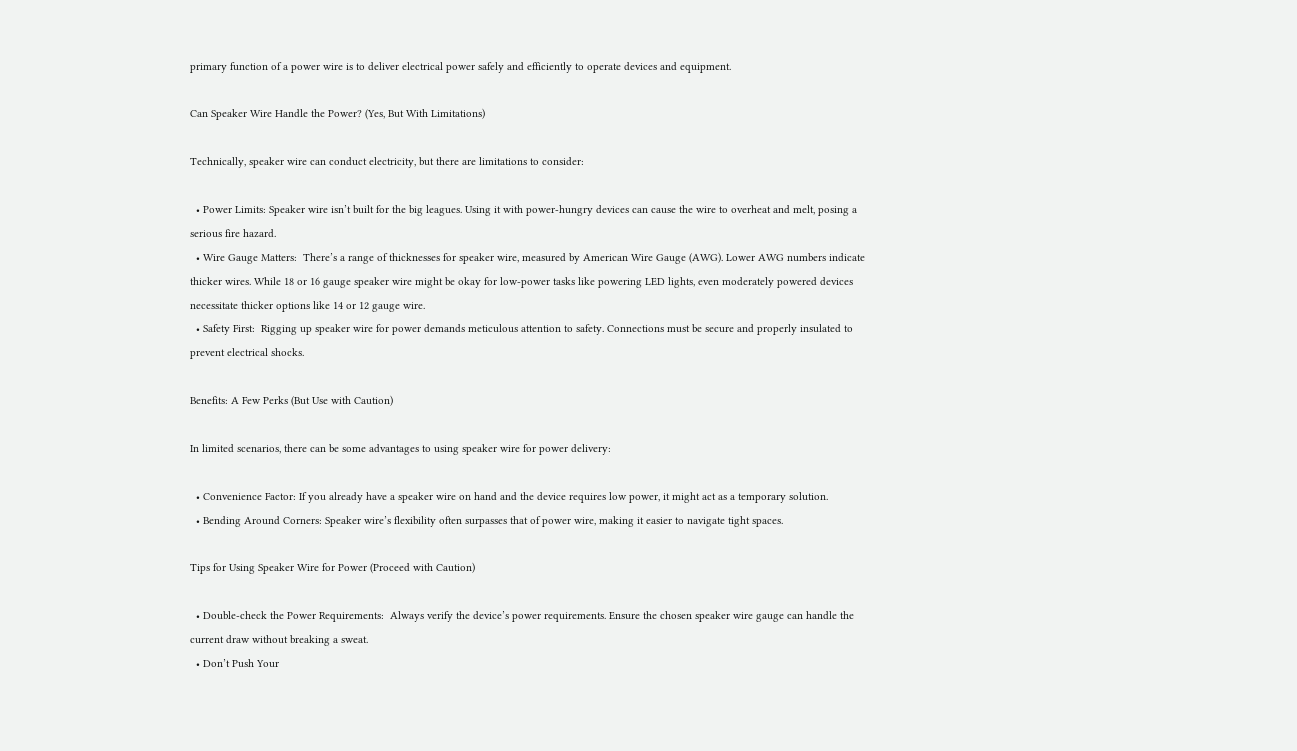primary function of a power wire is to deliver electrical power safely and efficiently to operate devices and equipment.

Can Speaker Wire Handle the Power? (Yes, But With Limitations)

Technically, speaker wire can conduct electricity, but there are limitations to consider:

  • Power Limits: Speaker wire isn’t built for the big leagues. Using it with power-hungry devices can cause the wire to overheat and melt, posing a serious fire hazard.
  • Wire Gauge Matters:  There’s a range of thicknesses for speaker wire, measured by American Wire Gauge (AWG). Lower AWG numbers indicate thicker wires. While 18 or 16 gauge speaker wire might be okay for low-power tasks like powering LED lights, even moderately powered devices necessitate thicker options like 14 or 12 gauge wire.
  • Safety First:  Rigging up speaker wire for power demands meticulous attention to safety. Connections must be secure and properly insulated to prevent electrical shocks.

Benefits: A Few Perks (But Use with Caution)

In limited scenarios, there can be some advantages to using speaker wire for power delivery:

  • Convenience Factor: If you already have a speaker wire on hand and the device requires low power, it might act as a temporary solution.
  • Bending Around Corners: Speaker wire’s flexibility often surpasses that of power wire, making it easier to navigate tight spaces.

Tips for Using Speaker Wire for Power (Proceed with Caution)

  • Double-check the Power Requirements:  Always verify the device’s power requirements. Ensure the chosen speaker wire gauge can handle the current draw without breaking a sweat.
  • Don’t Push Your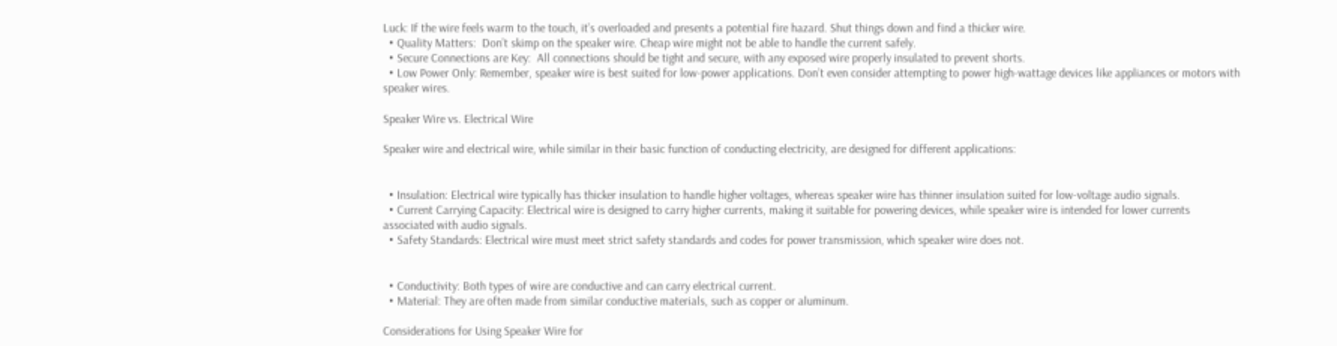Luck: If the wire feels warm to the touch, it’s overloaded and presents a potential fire hazard. Shut things down and find a thicker wire.
  • Quality Matters:  Don’t skimp on the speaker wire. Cheap wire might not be able to handle the current safely.
  • Secure Connections are Key:  All connections should be tight and secure, with any exposed wire properly insulated to prevent shorts.
  • Low Power Only: Remember, speaker wire is best suited for low-power applications. Don’t even consider attempting to power high-wattage devices like appliances or motors with speaker wires.

Speaker Wire vs. Electrical Wire

Speaker wire and electrical wire, while similar in their basic function of conducting electricity, are designed for different applications:


  • Insulation: Electrical wire typically has thicker insulation to handle higher voltages, whereas speaker wire has thinner insulation suited for low-voltage audio signals.
  • Current Carrying Capacity: Electrical wire is designed to carry higher currents, making it suitable for powering devices, while speaker wire is intended for lower currents associated with audio signals.
  • Safety Standards: Electrical wire must meet strict safety standards and codes for power transmission, which speaker wire does not.


  • Conductivity: Both types of wire are conductive and can carry electrical current.
  • Material: They are often made from similar conductive materials, such as copper or aluminum.

Considerations for Using Speaker Wire for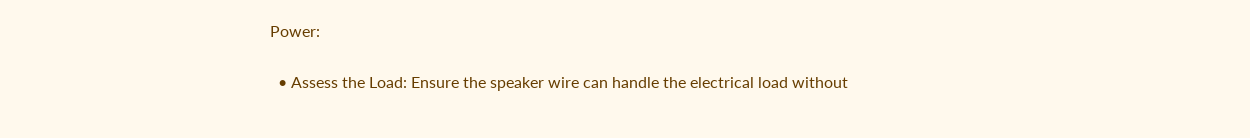Power:

  • Assess the Load: Ensure the speaker wire can handle the electrical load without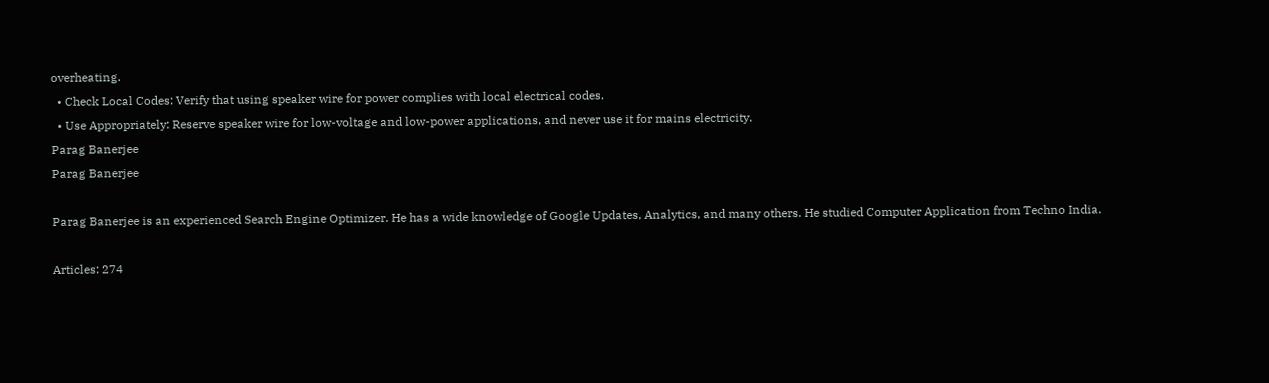overheating.
  • Check Local Codes: Verify that using speaker wire for power complies with local electrical codes.
  • Use Appropriately: Reserve speaker wire for low-voltage and low-power applications, and never use it for mains electricity.
Parag Banerjee
Parag Banerjee

Parag Banerjee is an experienced Search Engine Optimizer. He has a wide knowledge of Google Updates, Analytics, and many others. He studied Computer Application from Techno India.

Articles: 274